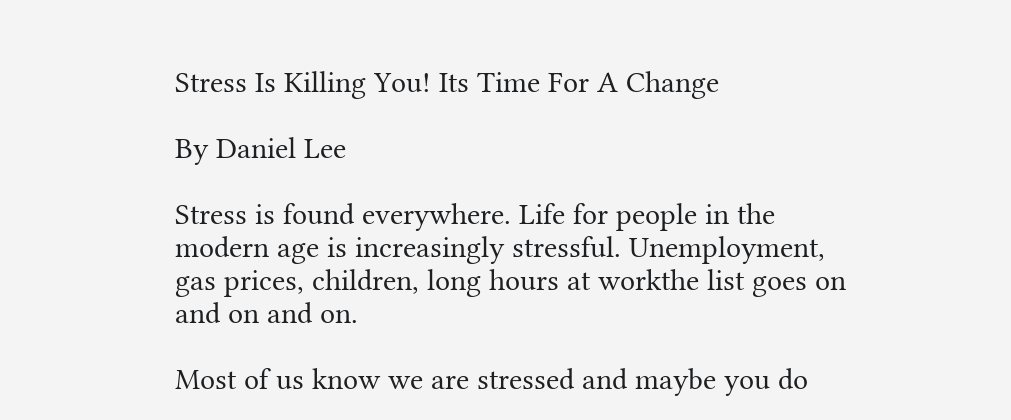Stress Is Killing You! Its Time For A Change

By Daniel Lee

Stress is found everywhere. Life for people in the modern age is increasingly stressful. Unemployment, gas prices, children, long hours at workthe list goes on and on and on.

Most of us know we are stressed and maybe you do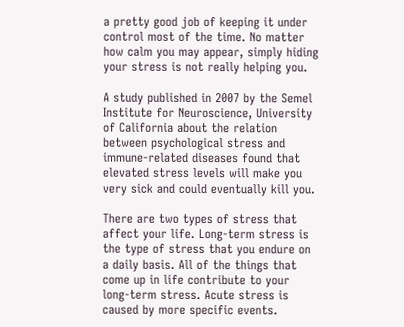a pretty good job of keeping it under control most of the time. No matter how calm you may appear, simply hiding your stress is not really helping you.

A study published in 2007 by the Semel Institute for Neuroscience, University of California about the relation between psychological stress and immune-related diseases found that elevated stress levels will make you very sick and could eventually kill you.

There are two types of stress that affect your life. Long-term stress is the type of stress that you endure on a daily basis. All of the things that come up in life contribute to your long-term stress. Acute stress is caused by more specific events.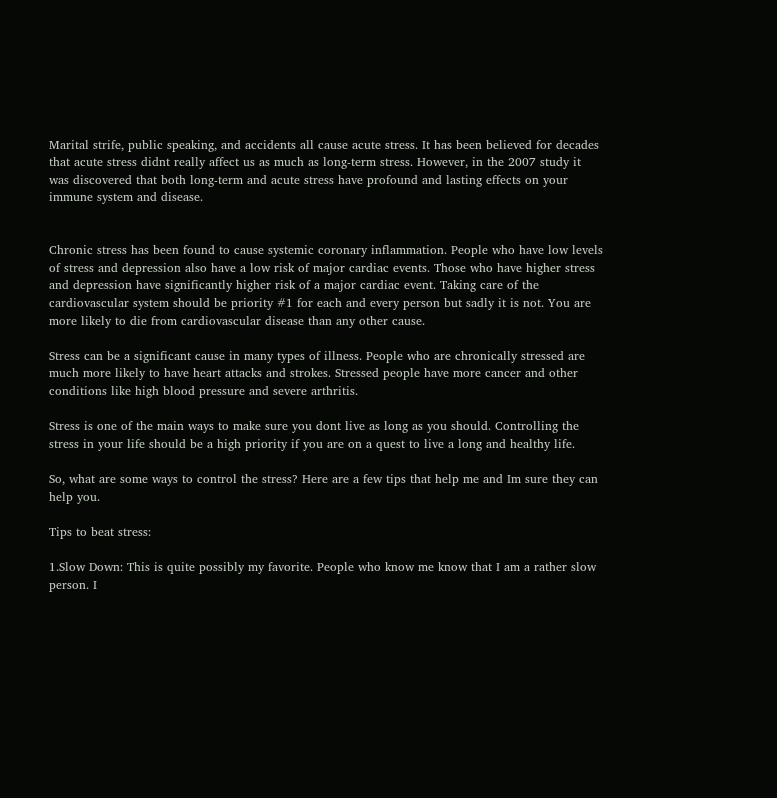Marital strife, public speaking, and accidents all cause acute stress. It has been believed for decades that acute stress didnt really affect us as much as long-term stress. However, in the 2007 study it was discovered that both long-term and acute stress have profound and lasting effects on your immune system and disease.


Chronic stress has been found to cause systemic coronary inflammation. People who have low levels of stress and depression also have a low risk of major cardiac events. Those who have higher stress and depression have significantly higher risk of a major cardiac event. Taking care of the cardiovascular system should be priority #1 for each and every person but sadly it is not. You are more likely to die from cardiovascular disease than any other cause.

Stress can be a significant cause in many types of illness. People who are chronically stressed are much more likely to have heart attacks and strokes. Stressed people have more cancer and other conditions like high blood pressure and severe arthritis.

Stress is one of the main ways to make sure you dont live as long as you should. Controlling the stress in your life should be a high priority if you are on a quest to live a long and healthy life.

So, what are some ways to control the stress? Here are a few tips that help me and Im sure they can help you.

Tips to beat stress:

1.Slow Down: This is quite possibly my favorite. People who know me know that I am a rather slow person. I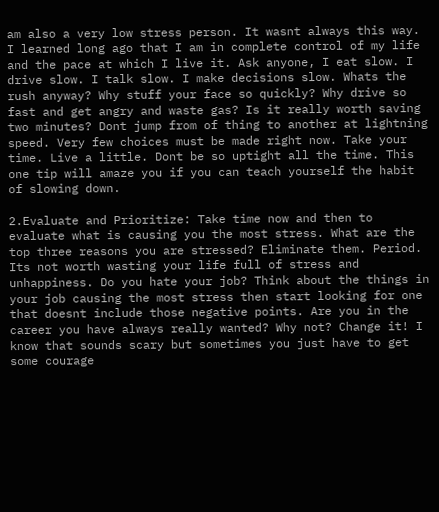am also a very low stress person. It wasnt always this way. I learned long ago that I am in complete control of my life and the pace at which I live it. Ask anyone, I eat slow. I drive slow. I talk slow. I make decisions slow. Whats the rush anyway? Why stuff your face so quickly? Why drive so fast and get angry and waste gas? Is it really worth saving two minutes? Dont jump from of thing to another at lightning speed. Very few choices must be made right now. Take your time. Live a little. Dont be so uptight all the time. This one tip will amaze you if you can teach yourself the habit of slowing down.

2.Evaluate and Prioritize: Take time now and then to evaluate what is causing you the most stress. What are the top three reasons you are stressed? Eliminate them. Period. Its not worth wasting your life full of stress and unhappiness. Do you hate your job? Think about the things in your job causing the most stress then start looking for one that doesnt include those negative points. Are you in the career you have always really wanted? Why not? Change it! I know that sounds scary but sometimes you just have to get some courage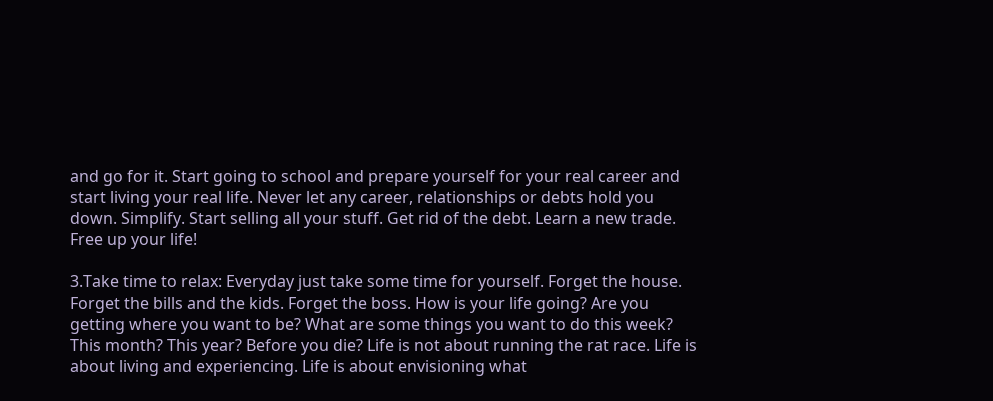and go for it. Start going to school and prepare yourself for your real career and start living your real life. Never let any career, relationships or debts hold you down. Simplify. Start selling all your stuff. Get rid of the debt. Learn a new trade. Free up your life!

3.Take time to relax: Everyday just take some time for yourself. Forget the house. Forget the bills and the kids. Forget the boss. How is your life going? Are you getting where you want to be? What are some things you want to do this week? This month? This year? Before you die? Life is not about running the rat race. Life is about living and experiencing. Life is about envisioning what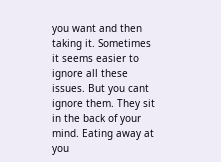you want and then taking it. Sometimes it seems easier to ignore all these issues. But you cant ignore them. They sit in the back of your mind. Eating away at you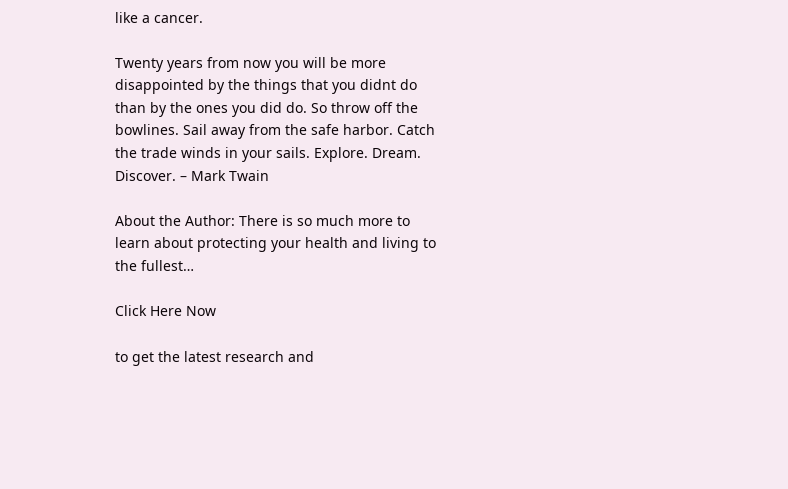like a cancer.

Twenty years from now you will be more disappointed by the things that you didnt do than by the ones you did do. So throw off the bowlines. Sail away from the safe harbor. Catch the trade winds in your sails. Explore. Dream. Discover. – Mark Twain

About the Author: There is so much more to learn about protecting your health and living to the fullest…

Click Here Now

to get the latest research and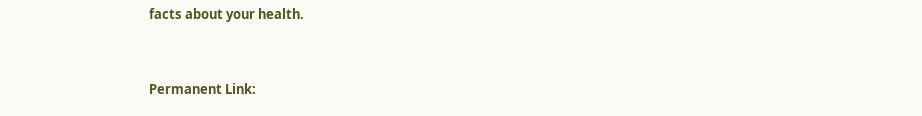facts about your health.


Permanent Link: